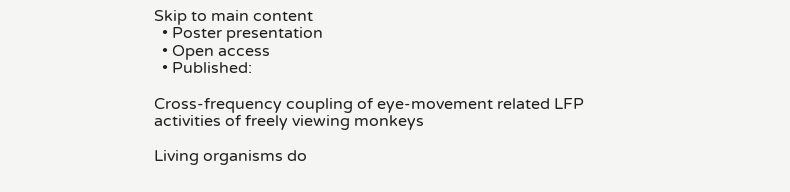Skip to main content
  • Poster presentation
  • Open access
  • Published:

Cross-frequency coupling of eye-movement related LFP activities of freely viewing monkeys

Living organisms do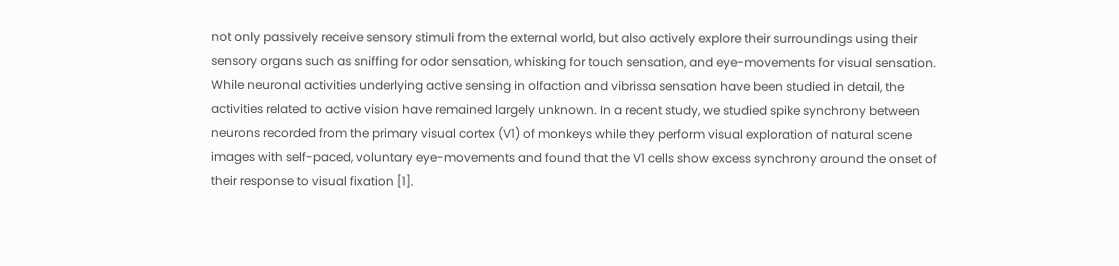not only passively receive sensory stimuli from the external world, but also actively explore their surroundings using their sensory organs such as sniffing for odor sensation, whisking for touch sensation, and eye-movements for visual sensation. While neuronal activities underlying active sensing in olfaction and vibrissa sensation have been studied in detail, the activities related to active vision have remained largely unknown. In a recent study, we studied spike synchrony between neurons recorded from the primary visual cortex (V1) of monkeys while they perform visual exploration of natural scene images with self-paced, voluntary eye-movements and found that the V1 cells show excess synchrony around the onset of their response to visual fixation [1].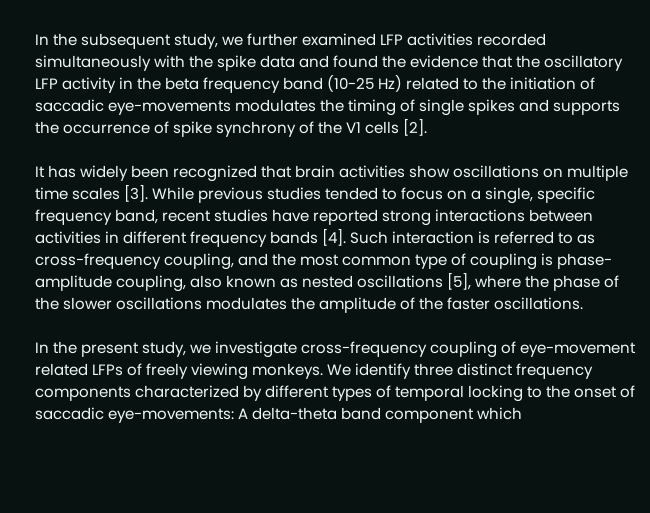In the subsequent study, we further examined LFP activities recorded simultaneously with the spike data and found the evidence that the oscillatory LFP activity in the beta frequency band (10-25 Hz) related to the initiation of saccadic eye-movements modulates the timing of single spikes and supports the occurrence of spike synchrony of the V1 cells [2].

It has widely been recognized that brain activities show oscillations on multiple time scales [3]. While previous studies tended to focus on a single, specific frequency band, recent studies have reported strong interactions between activities in different frequency bands [4]. Such interaction is referred to as cross-frequency coupling, and the most common type of coupling is phase-amplitude coupling, also known as nested oscillations [5], where the phase of the slower oscillations modulates the amplitude of the faster oscillations.

In the present study, we investigate cross-frequency coupling of eye-movement related LFPs of freely viewing monkeys. We identify three distinct frequency components characterized by different types of temporal locking to the onset of saccadic eye-movements: A delta-theta band component which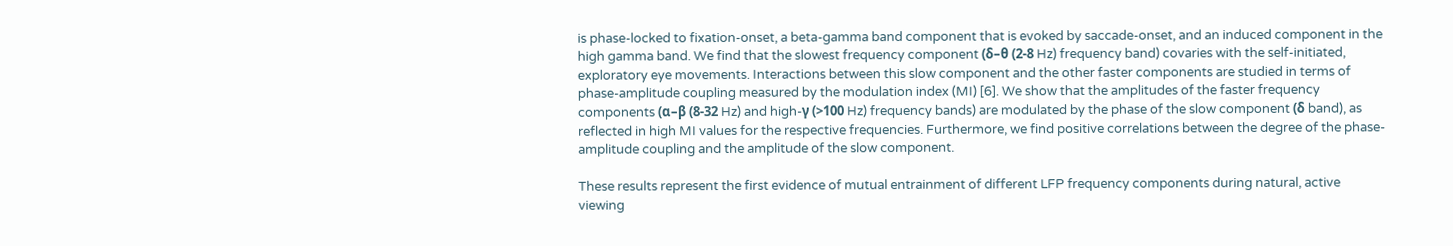is phase-locked to fixation-onset, a beta-gamma band component that is evoked by saccade-onset, and an induced component in the high gamma band. We find that the slowest frequency component (δ–θ (2-8 Hz) frequency band) covaries with the self-initiated, exploratory eye movements. Interactions between this slow component and the other faster components are studied in terms of phase-amplitude coupling measured by the modulation index (MI) [6]. We show that the amplitudes of the faster frequency components (α–β (8-32 Hz) and high-γ (>100 Hz) frequency bands) are modulated by the phase of the slow component (δ band), as reflected in high MI values for the respective frequencies. Furthermore, we find positive correlations between the degree of the phase-amplitude coupling and the amplitude of the slow component.

These results represent the first evidence of mutual entrainment of different LFP frequency components during natural, active viewing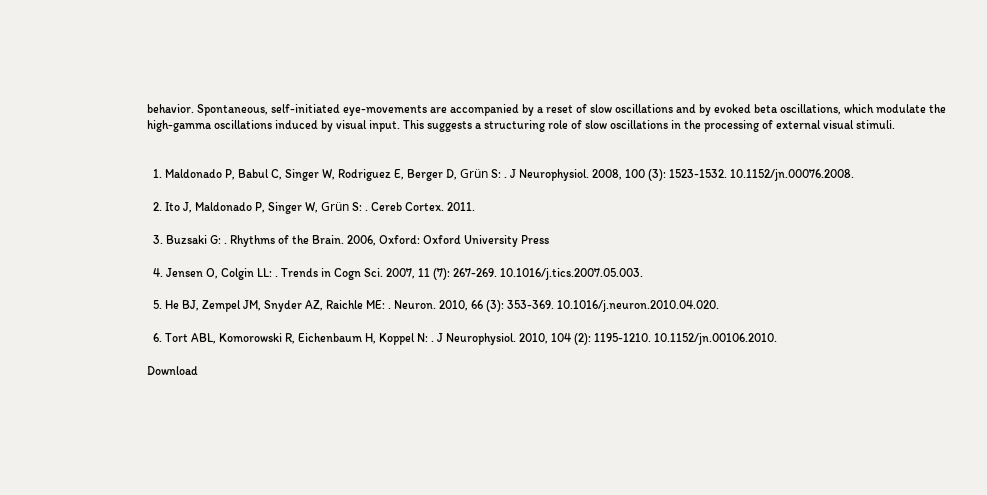behavior. Spontaneous, self-initiated eye-movements are accompanied by a reset of slow oscillations and by evoked beta oscillations, which modulate the high-gamma oscillations induced by visual input. This suggests a structuring role of slow oscillations in the processing of external visual stimuli.


  1. Maldonado P, Babul C, Singer W, Rodriguez E, Berger D, Grün S: . J Neurophysiol. 2008, 100 (3): 1523-1532. 10.1152/jn.00076.2008.

  2. Ito J, Maldonado P, Singer W, Grün S: . Cereb Cortex. 2011.

  3. Buzsaki G: . Rhythms of the Brain. 2006, Oxford: Oxford University Press

  4. Jensen O, Colgin LL: . Trends in Cogn Sci. 2007, 11 (7): 267-269. 10.1016/j.tics.2007.05.003.

  5. He BJ, Zempel JM, Snyder AZ, Raichle ME: . Neuron. 2010, 66 (3): 353-369. 10.1016/j.neuron.2010.04.020.

  6. Tort ABL, Komorowski R, Eichenbaum H, Koppel N: . J Neurophysiol. 2010, 104 (2): 1195-1210. 10.1152/jn.00106.2010.

Download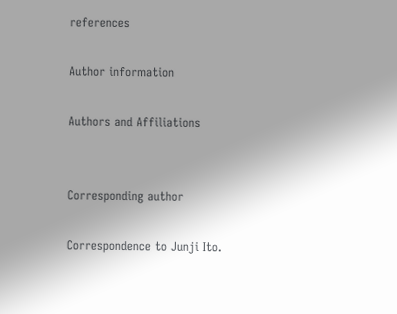references

Author information

Authors and Affiliations


Corresponding author

Correspondence to Junji Ito.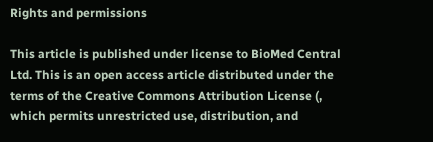Rights and permissions

This article is published under license to BioMed Central Ltd. This is an open access article distributed under the terms of the Creative Commons Attribution License (, which permits unrestricted use, distribution, and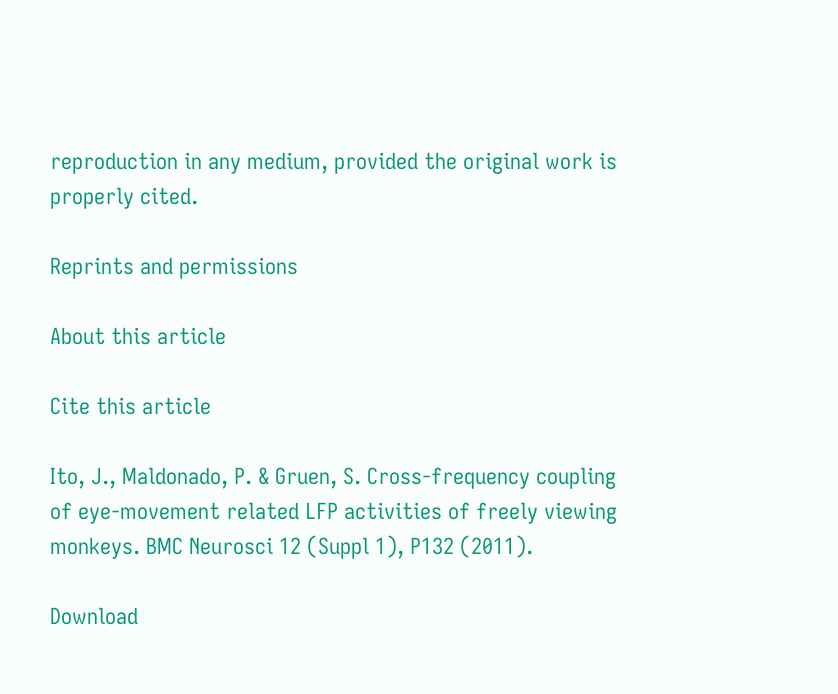reproduction in any medium, provided the original work is properly cited.

Reprints and permissions

About this article

Cite this article

Ito, J., Maldonado, P. & Gruen, S. Cross-frequency coupling of eye-movement related LFP activities of freely viewing monkeys. BMC Neurosci 12 (Suppl 1), P132 (2011).

Download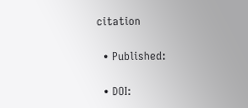citation

  • Published:

  • DOI: